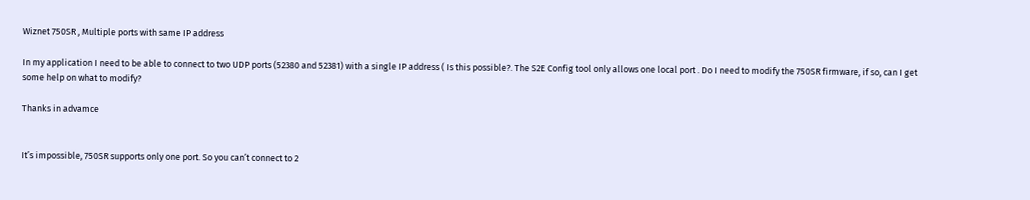Wiznet 750SR , Multiple ports with same IP address

In my application I need to be able to connect to two UDP ports (52380 and 52381) with a single IP address ( Is this possible?. The S2E Config tool only allows one local port . Do I need to modify the 750SR firmware, if so, can I get some help on what to modify?

Thanks in advamce


It’s impossible, 750SR supports only one port. So you can’t connect to 2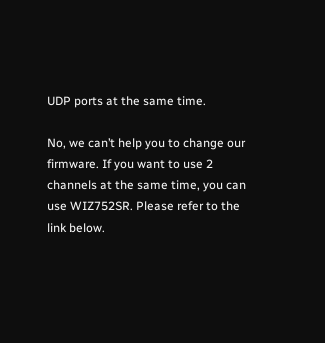UDP ports at the same time.

No, we can’t help you to change our firmware. If you want to use 2 channels at the same time, you can use WIZ752SR. Please refer to the link below.